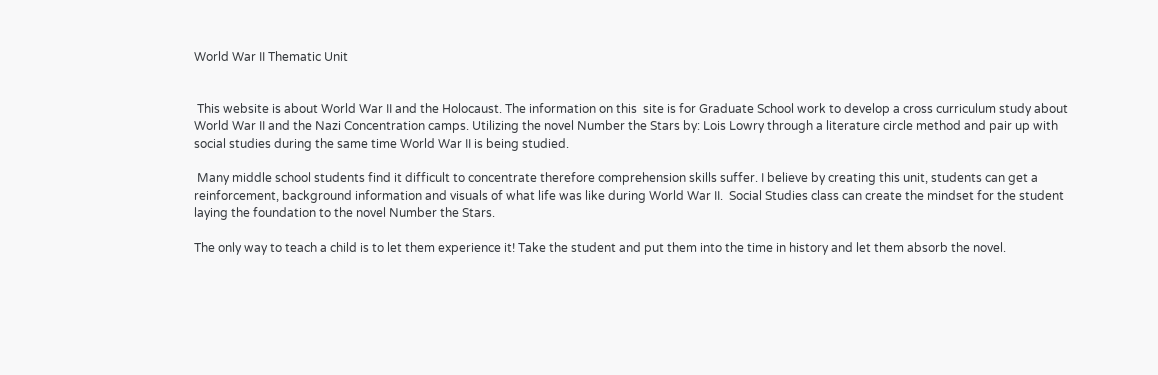World War II Thematic Unit


 This website is about World War II and the Holocaust. The information on this  site is for Graduate School work to develop a cross curriculum study about World War II and the Nazi Concentration camps. Utilizing the novel Number the Stars by: Lois Lowry through a literature circle method and pair up with social studies during the same time World War II is being studied.

 Many middle school students find it difficult to concentrate therefore comprehension skills suffer. I believe by creating this unit, students can get a reinforcement, background information and visuals of what life was like during World War II.  Social Studies class can create the mindset for the student laying the foundation to the novel Number the Stars.

The only way to teach a child is to let them experience it! Take the student and put them into the time in history and let them absorb the novel.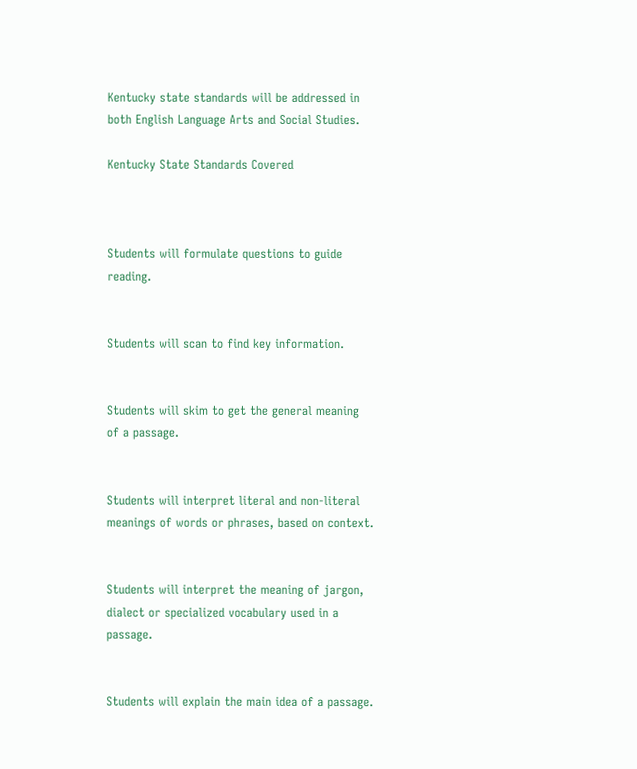Kentucky state standards will be addressed in both English Language Arts and Social Studies.

Kentucky State Standards Covered



Students will formulate questions to guide reading.


Students will scan to find key information.


Students will skim to get the general meaning of a passage.


Students will interpret literal and non-literal meanings of words or phrases, based on context.


Students will interpret the meaning of jargon, dialect or specialized vocabulary used in a passage.


Students will explain the main idea of a passage.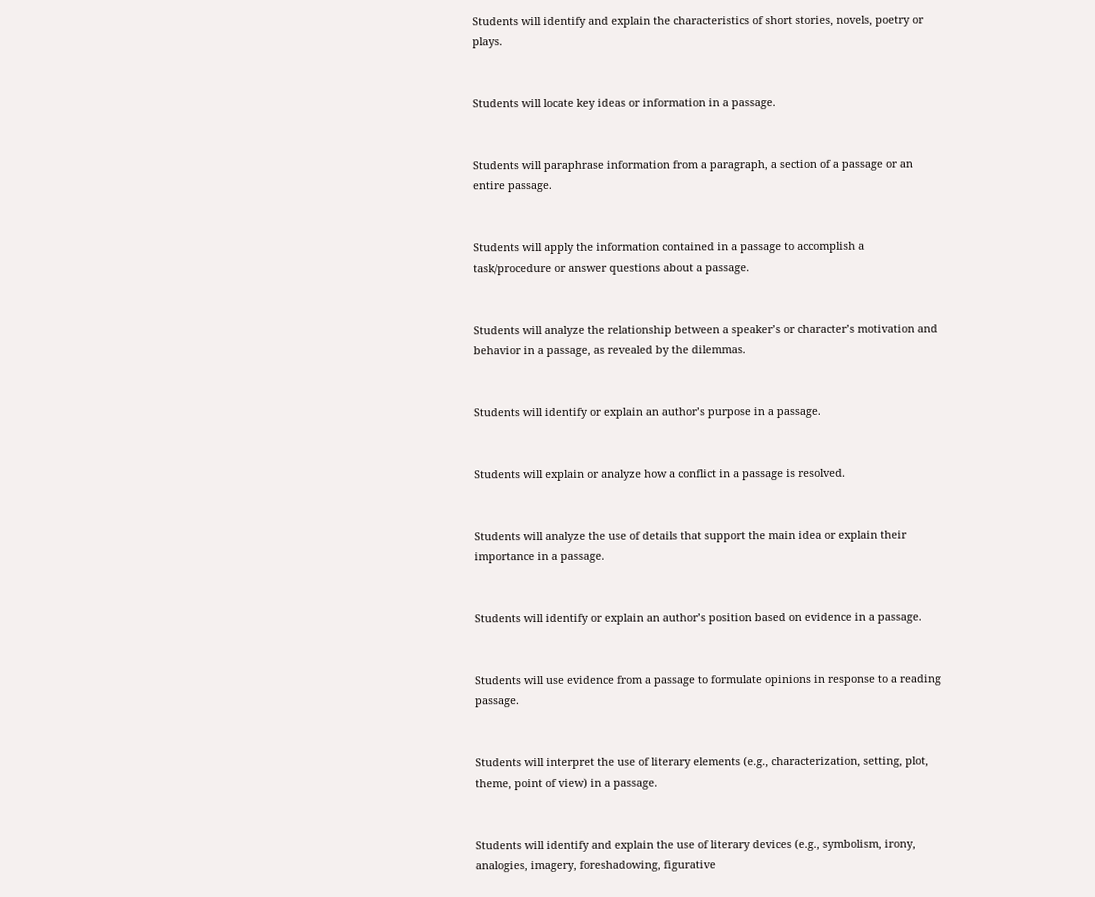Students will identify and explain the characteristics of short stories, novels, poetry or plays.


Students will locate key ideas or information in a passage.


Students will paraphrase information from a paragraph, a section of a passage or an entire passage.


Students will apply the information contained in a passage to accomplish a task/procedure or answer questions about a passage.


Students will analyze the relationship between a speaker’s or character’s motivation and behavior in a passage, as revealed by the dilemmas.


Students will identify or explain an author’s purpose in a passage.


Students will explain or analyze how a conflict in a passage is resolved.


Students will analyze the use of details that support the main idea or explain their importance in a passage.


Students will identify or explain an author’s position based on evidence in a passage.


Students will use evidence from a passage to formulate opinions in response to a reading passage.


Students will interpret the use of literary elements (e.g., characterization, setting, plot, theme, point of view) in a passage.


Students will identify and explain the use of literary devices (e.g., symbolism, irony, analogies, imagery, foreshadowing, figurative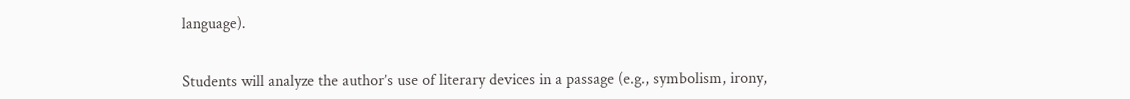language).


Students will analyze the author’s use of literary devices in a passage (e.g., symbolism, irony,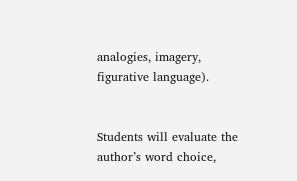analogies, imagery, figurative language).


Students will evaluate the author’s word choice,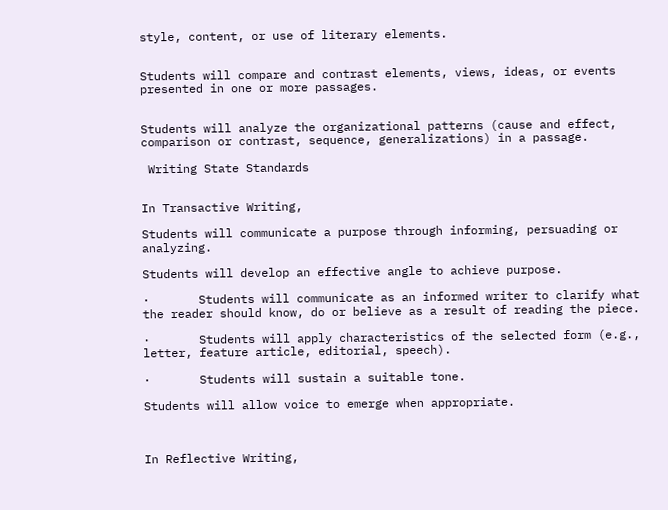style, content, or use of literary elements.


Students will compare and contrast elements, views, ideas, or events presented in one or more passages.


Students will analyze the organizational patterns (cause and effect, comparison or contrast, sequence, generalizations) in a passage.

 Writing State Standards


In Transactive Writing,

Students will communicate a purpose through informing, persuading or analyzing.

Students will develop an effective angle to achieve purpose.

·       Students will communicate as an informed writer to clarify what the reader should know, do or believe as a result of reading the piece.

·       Students will apply characteristics of the selected form (e.g., letter, feature article, editorial, speech).

·       Students will sustain a suitable tone.

Students will allow voice to emerge when appropriate.



In Reflective Writing,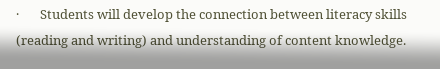·       Students will develop the connection between literacy skills (reading and writing) and understanding of content knowledge.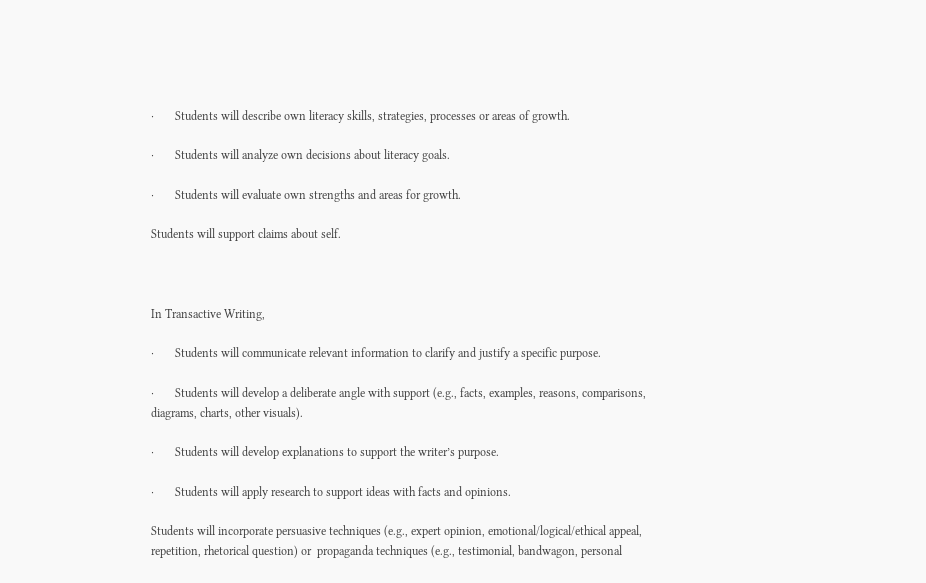·       Students will describe own literacy skills, strategies, processes or areas of growth.

·       Students will analyze own decisions about literacy goals.

·       Students will evaluate own strengths and areas for growth.

Students will support claims about self.



In Transactive Writing,

·       Students will communicate relevant information to clarify and justify a specific purpose.

·       Students will develop a deliberate angle with support (e.g., facts, examples, reasons, comparisons, diagrams, charts, other visuals).

·       Students will develop explanations to support the writer’s purpose.

·       Students will apply research to support ideas with facts and opinions.

Students will incorporate persuasive techniques (e.g., expert opinion, emotional/logical/ethical appeal, repetition, rhetorical question) or  propaganda techniques (e.g., testimonial, bandwagon, personal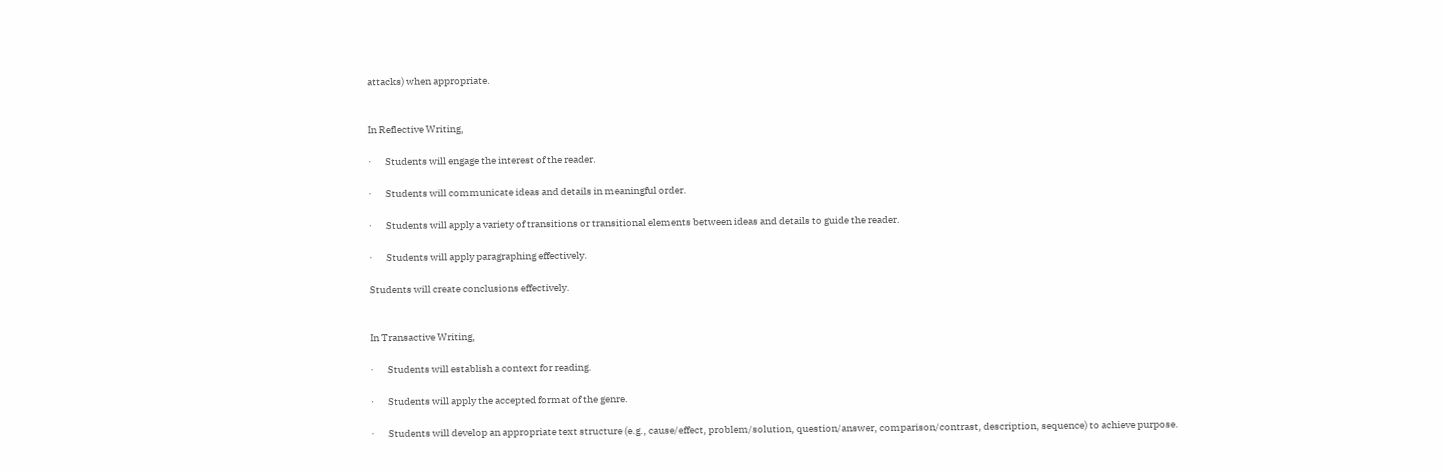attacks) when appropriate.


In Reflective Writing,

·       Students will engage the interest of the reader.

·       Students will communicate ideas and details in meaningful order.

·       Students will apply a variety of transitions or transitional elements between ideas and details to guide the reader.

·       Students will apply paragraphing effectively.

Students will create conclusions effectively.


In Transactive Writing,

·       Students will establish a context for reading.

·       Students will apply the accepted format of the genre.

·       Students will develop an appropriate text structure (e.g., cause/effect, problem/solution, question/answer, comparison/contrast, description, sequence) to achieve purpose.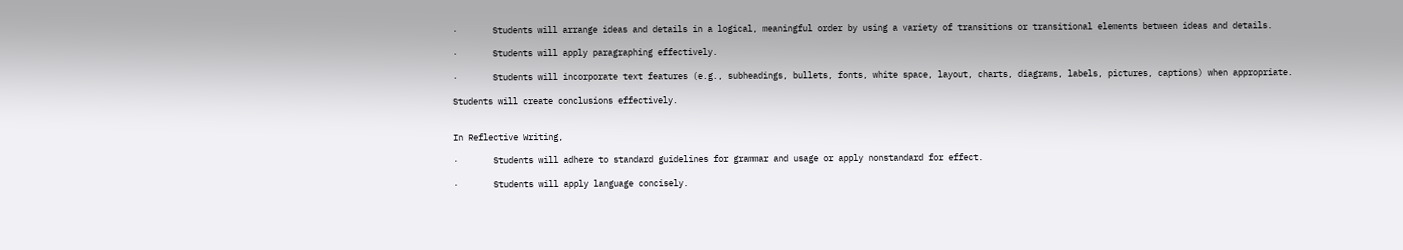·       Students will arrange ideas and details in a logical, meaningful order by using a variety of transitions or transitional elements between ideas and details.

·       Students will apply paragraphing effectively.

·       Students will incorporate text features (e.g., subheadings, bullets, fonts, white space, layout, charts, diagrams, labels, pictures, captions) when appropriate.

Students will create conclusions effectively.


In Reflective Writing,

·       Students will adhere to standard guidelines for grammar and usage or apply nonstandard for effect.

·       Students will apply language concisely.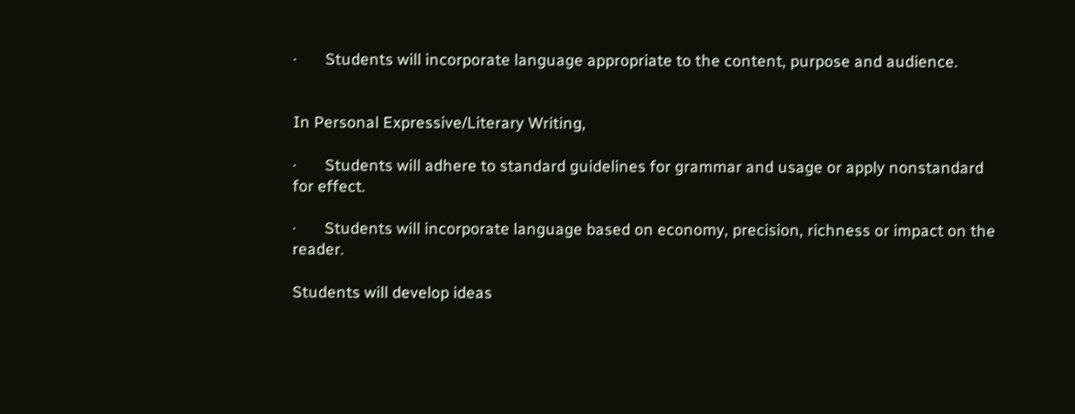·       Students will incorporate language appropriate to the content, purpose and audience.


In Personal Expressive/Literary Writing,

·       Students will adhere to standard guidelines for grammar and usage or apply nonstandard for effect.

·       Students will incorporate language based on economy, precision, richness or impact on the reader.

Students will develop ideas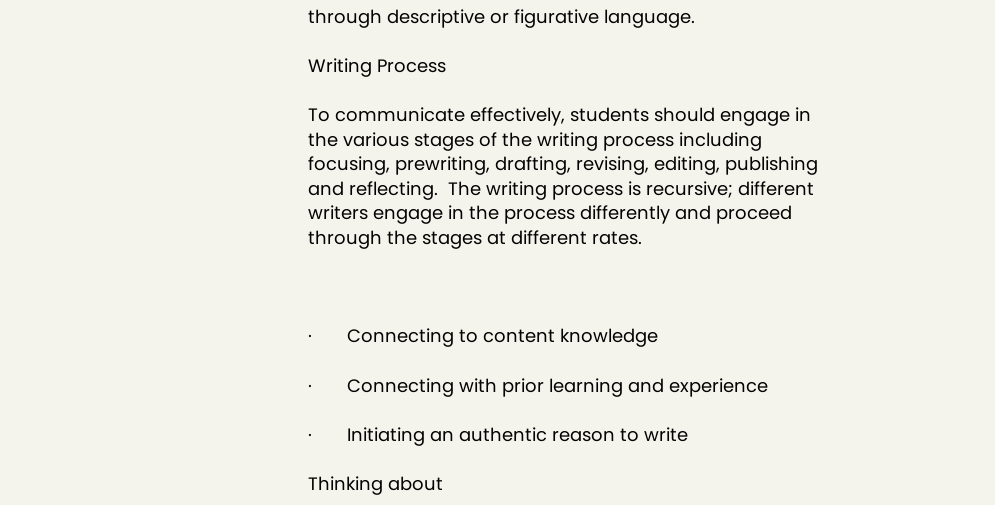through descriptive or figurative language.

Writing Process

To communicate effectively, students should engage in the various stages of the writing process including focusing, prewriting, drafting, revising, editing, publishing and reflecting.  The writing process is recursive; different writers engage in the process differently and proceed through the stages at different rates.



·       Connecting to content knowledge

·       Connecting with prior learning and experience

·       Initiating an authentic reason to write

Thinking about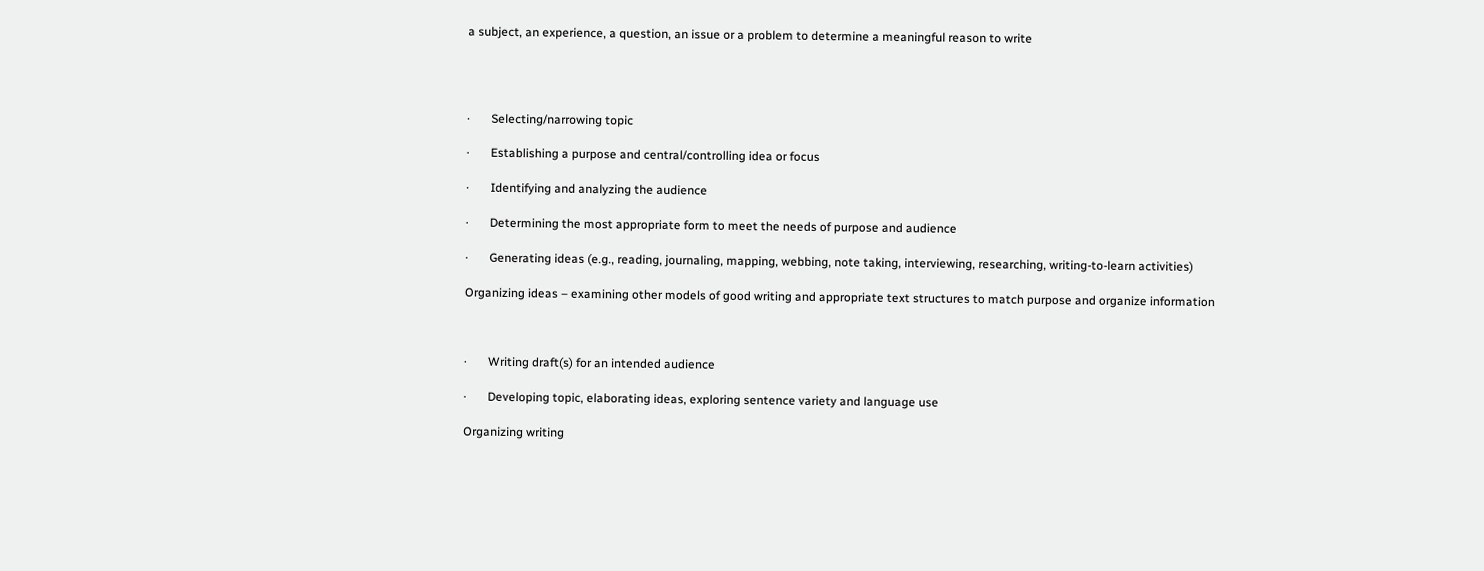a subject, an experience, a question, an issue or a problem to determine a meaningful reason to write




·       Selecting/narrowing topic

·       Establishing a purpose and central/controlling idea or focus

·       Identifying and analyzing the audience

·       Determining the most appropriate form to meet the needs of purpose and audience

·       Generating ideas (e.g., reading, journaling, mapping, webbing, note taking, interviewing, researching, writing-to-learn activities)

Organizing ideas – examining other models of good writing and appropriate text structures to match purpose and organize information



·       Writing draft(s) for an intended audience

·       Developing topic, elaborating ideas, exploring sentence variety and language use

Organizing writing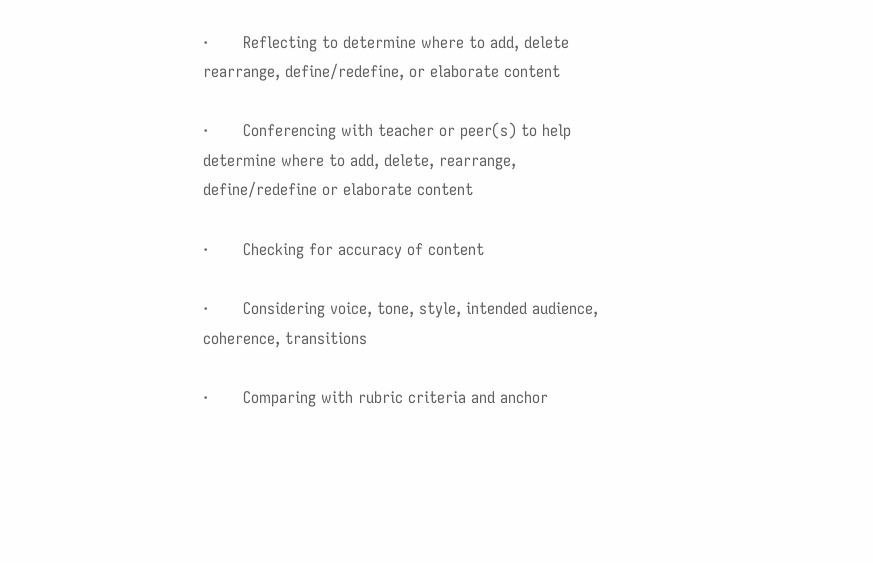·       Reflecting to determine where to add, delete rearrange, define/redefine, or elaborate content

·       Conferencing with teacher or peer(s) to help determine where to add, delete, rearrange, define/redefine or elaborate content

·       Checking for accuracy of content

·       Considering voice, tone, style, intended audience, coherence, transitions

·       Comparing with rubric criteria and anchor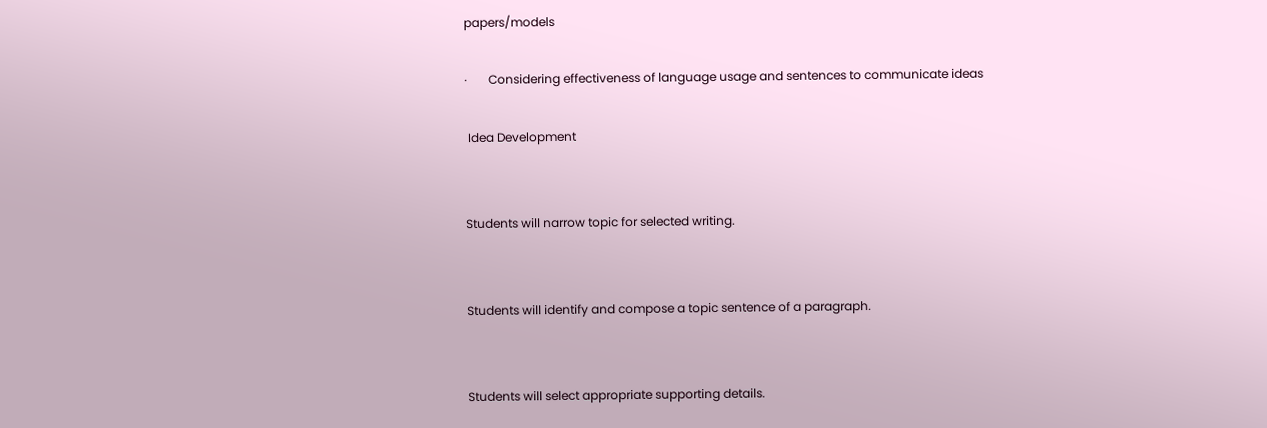papers/models

·       Considering effectiveness of language usage and sentences to communicate ideas

 Idea Development


Students will narrow topic for selected writing.


Students will identify and compose a topic sentence of a paragraph.


Students will select appropriate supporting details.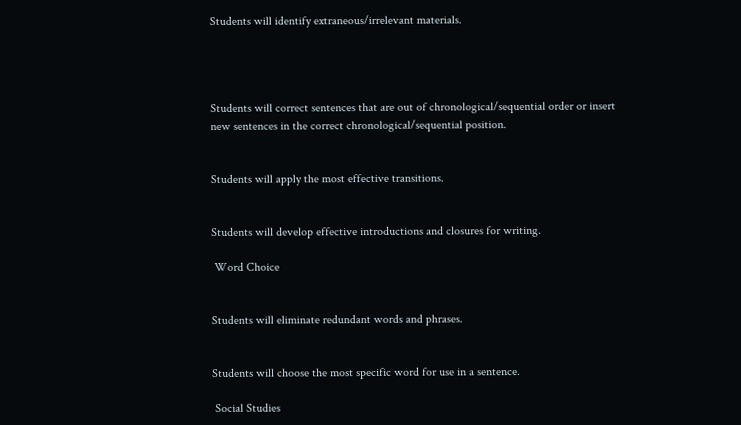Students will identify extraneous/irrelevant materials.




Students will correct sentences that are out of chronological/sequential order or insert new sentences in the correct chronological/sequential position.


Students will apply the most effective transitions.


Students will develop effective introductions and closures for writing.

 Word Choice


Students will eliminate redundant words and phrases.


Students will choose the most specific word for use in a sentence.

 Social Studies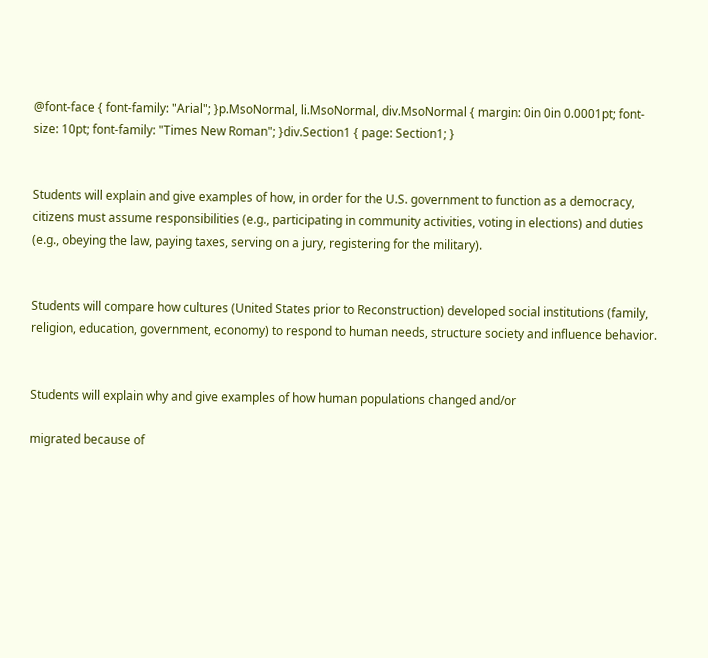@font-face { font-family: "Arial"; }p.MsoNormal, li.MsoNormal, div.MsoNormal { margin: 0in 0in 0.0001pt; font-size: 10pt; font-family: "Times New Roman"; }div.Section1 { page: Section1; }


Students will explain and give examples of how, in order for the U.S. government to function as a democracy, citizens must assume responsibilities (e.g., participating in community activities, voting in elections) and duties (e.g., obeying the law, paying taxes, serving on a jury, registering for the military).


Students will compare how cultures (United States prior to Reconstruction) developed social institutions (family, religion, education, government, economy) to respond to human needs, structure society and influence behavior.


Students will explain why and give examples of how human populations changed and/or

migrated because of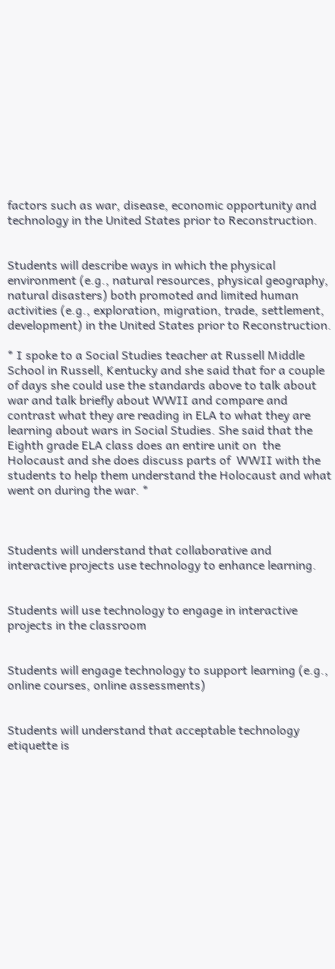factors such as war, disease, economic opportunity and technology in the United States prior to Reconstruction.


Students will describe ways in which the physical environment (e.g., natural resources, physical geography, natural disasters) both promoted and limited human activities (e.g., exploration, migration, trade, settlement, development) in the United States prior to Reconstruction.

* I spoke to a Social Studies teacher at Russell Middle School in Russell, Kentucky and she said that for a couple of days she could use the standards above to talk about war and talk briefly about WWII and compare and contrast what they are reading in ELA to what they are learning about wars in Social Studies. She said that the Eighth grade ELA class does an entire unit on  the Holocaust and she does discuss parts of  WWII with the students to help them understand the Holocaust and what went on during the war. *



Students will understand that collaborative and interactive projects use technology to enhance learning.


Students will use technology to engage in interactive projects in the classroom


Students will engage technology to support learning (e.g., online courses, online assessments)


Students will understand that acceptable technology etiquette is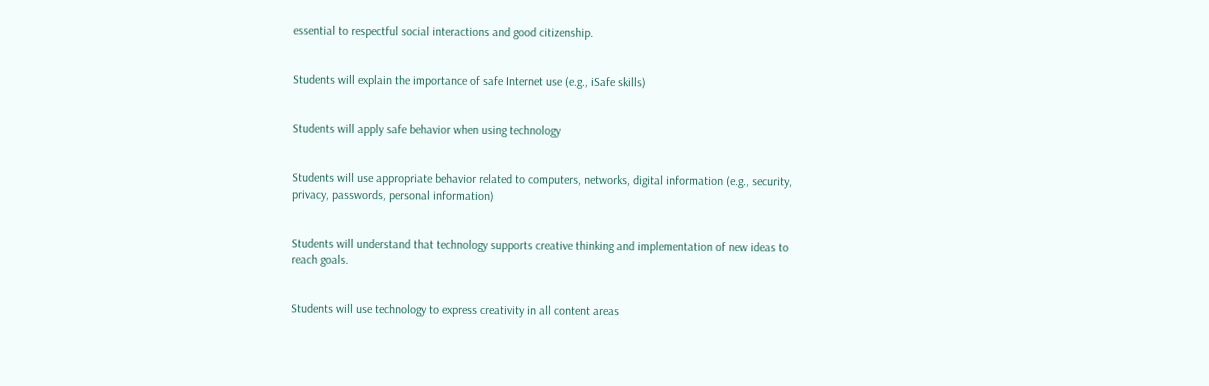essential to respectful social interactions and good citizenship.


Students will explain the importance of safe Internet use (e.g., iSafe skills)


Students will apply safe behavior when using technology


Students will use appropriate behavior related to computers, networks, digital information (e.g., security, privacy, passwords, personal information)


Students will understand that technology supports creative thinking and implementation of new ideas to reach goals.


Students will use technology to express creativity in all content areas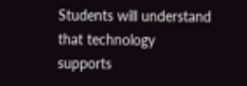Students will understand that technology supports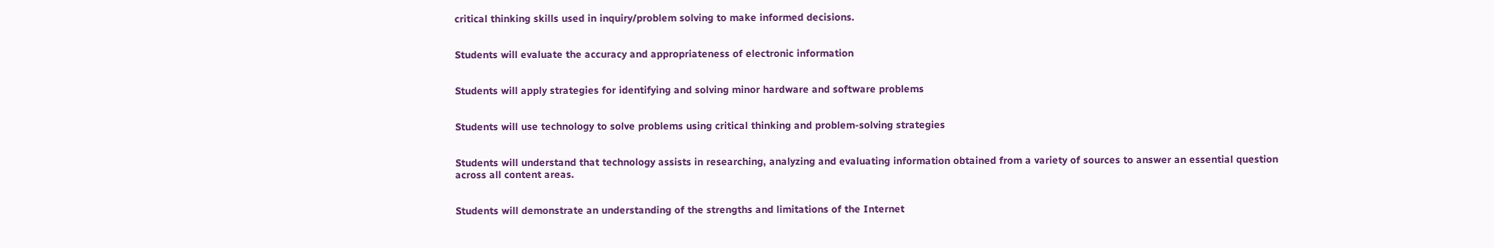critical thinking skills used in inquiry/problem solving to make informed decisions.


Students will evaluate the accuracy and appropriateness of electronic information


Students will apply strategies for identifying and solving minor hardware and software problems


Students will use technology to solve problems using critical thinking and problem-solving strategies


Students will understand that technology assists in researching, analyzing and evaluating information obtained from a variety of sources to answer an essential question across all content areas.


Students will demonstrate an understanding of the strengths and limitations of the Internet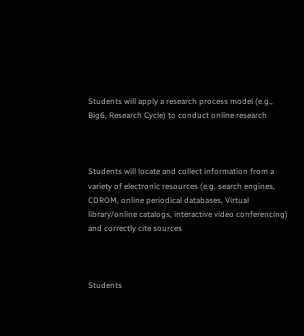Students will apply a research process model (e.g., Big6, Research Cycle) to conduct online research



Students will locate and collect information from a variety of electronic resources (e.g. search engines, CDROM, online periodical databases, Virtual library/online catalogs, interactive video conferencing) and correctly cite sources



Students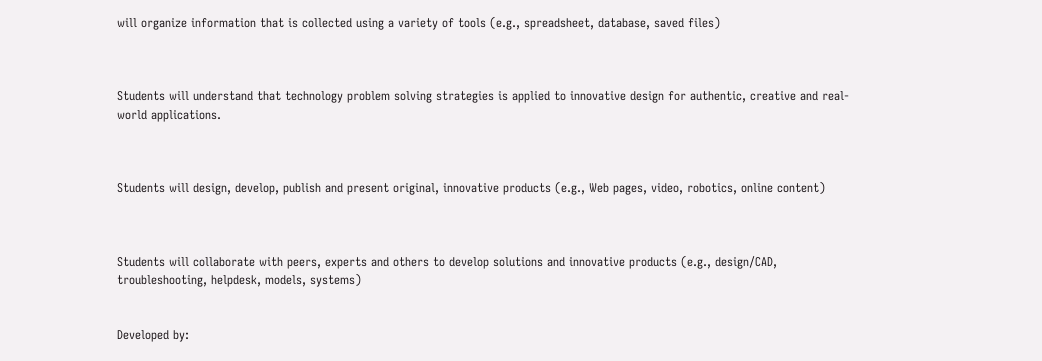will organize information that is collected using a variety of tools (e.g., spreadsheet, database, saved files)



Students will understand that technology problem solving strategies is applied to innovative design for authentic, creative and real-world applications.



Students will design, develop, publish and present original, innovative products (e.g., Web pages, video, robotics, online content)



Students will collaborate with peers, experts and others to develop solutions and innovative products (e.g., design/CAD, troubleshooting, helpdesk, models, systems)


Developed by: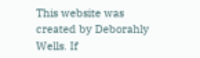This website was created by Deborahly Wells. If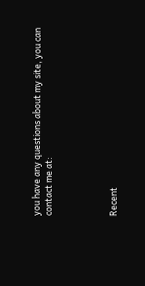you have any questions about my site, you can contact me at:




Recent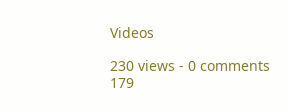Videos

230 views - 0 comments
179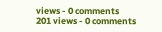views - 0 comments
201 views - 0 comments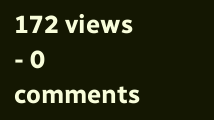172 views - 0 comments